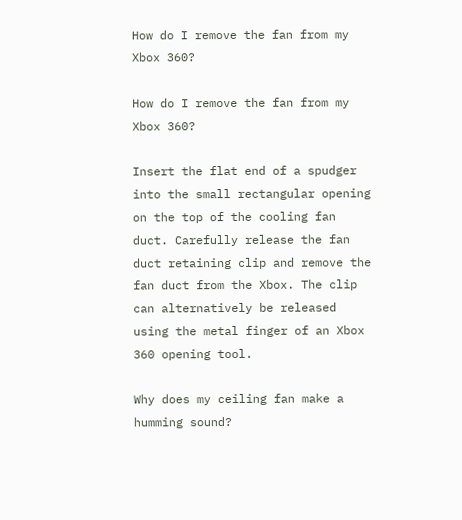How do I remove the fan from my Xbox 360?

How do I remove the fan from my Xbox 360?

Insert the flat end of a spudger into the small rectangular opening on the top of the cooling fan duct. Carefully release the fan duct retaining clip and remove the fan duct from the Xbox. The clip can alternatively be released using the metal finger of an Xbox 360 opening tool.

Why does my ceiling fan make a humming sound?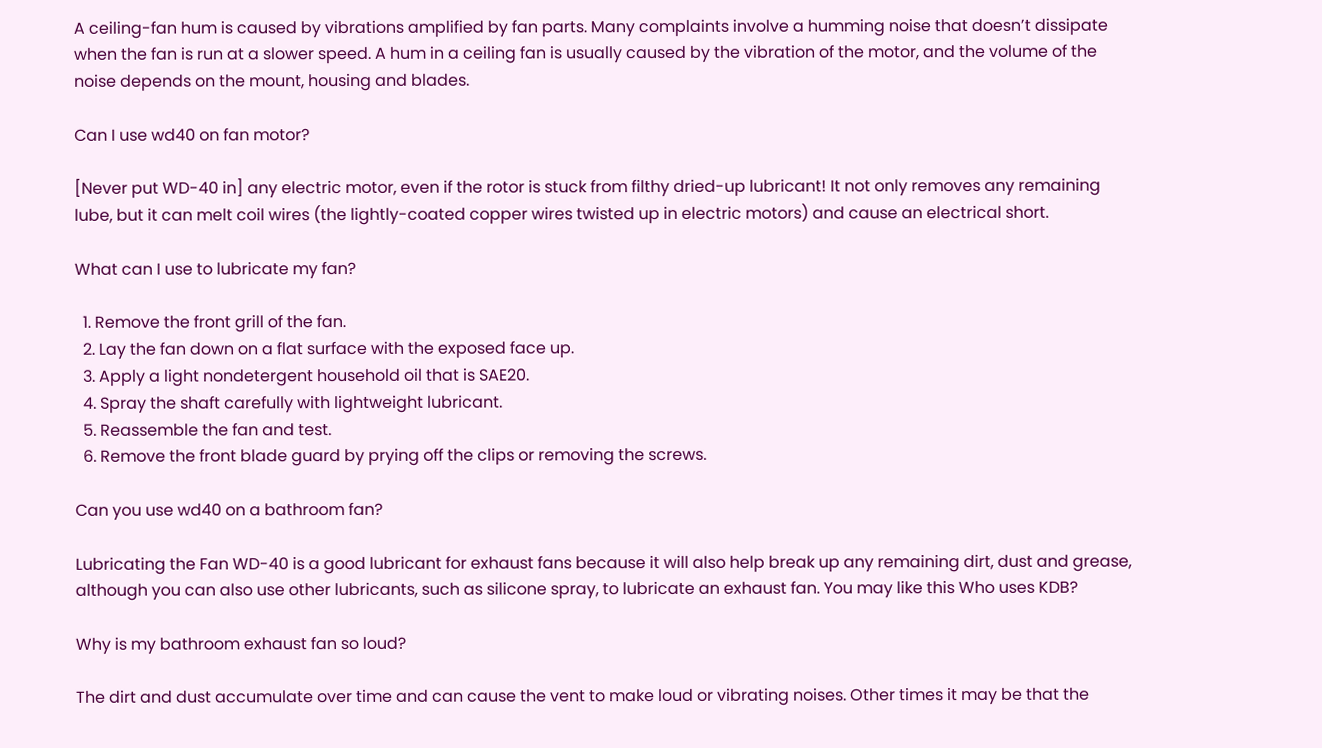A ceiling-fan hum is caused by vibrations amplified by fan parts. Many complaints involve a humming noise that doesn’t dissipate when the fan is run at a slower speed. A hum in a ceiling fan is usually caused by the vibration of the motor, and the volume of the noise depends on the mount, housing and blades.

Can I use wd40 on fan motor?

[Never put WD-40 in] any electric motor, even if the rotor is stuck from filthy dried-up lubricant! It not only removes any remaining lube, but it can melt coil wires (the lightly-coated copper wires twisted up in electric motors) and cause an electrical short.

What can I use to lubricate my fan?

  1. Remove the front grill of the fan.
  2. Lay the fan down on a flat surface with the exposed face up.
  3. Apply a light nondetergent household oil that is SAE20.
  4. Spray the shaft carefully with lightweight lubricant.
  5. Reassemble the fan and test.
  6. Remove the front blade guard by prying off the clips or removing the screws.

Can you use wd40 on a bathroom fan?

Lubricating the Fan WD-40 is a good lubricant for exhaust fans because it will also help break up any remaining dirt, dust and grease, although you can also use other lubricants, such as silicone spray, to lubricate an exhaust fan. You may like this Who uses KDB?

Why is my bathroom exhaust fan so loud?

The dirt and dust accumulate over time and can cause the vent to make loud or vibrating noises. Other times it may be that the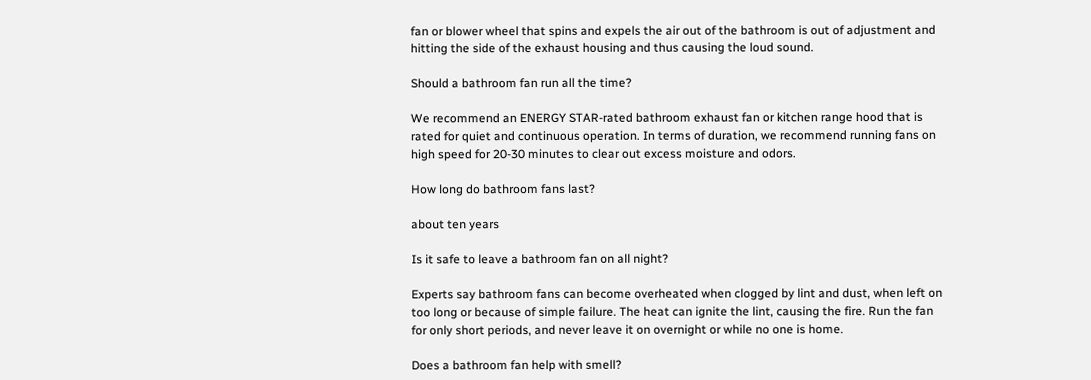fan or blower wheel that spins and expels the air out of the bathroom is out of adjustment and hitting the side of the exhaust housing and thus causing the loud sound.

Should a bathroom fan run all the time?

We recommend an ENERGY STAR-rated bathroom exhaust fan or kitchen range hood that is rated for quiet and continuous operation. In terms of duration, we recommend running fans on high speed for 20-30 minutes to clear out excess moisture and odors.

How long do bathroom fans last?

about ten years

Is it safe to leave a bathroom fan on all night?

Experts say bathroom fans can become overheated when clogged by lint and dust, when left on too long or because of simple failure. The heat can ignite the lint, causing the fire. Run the fan for only short periods, and never leave it on overnight or while no one is home.

Does a bathroom fan help with smell?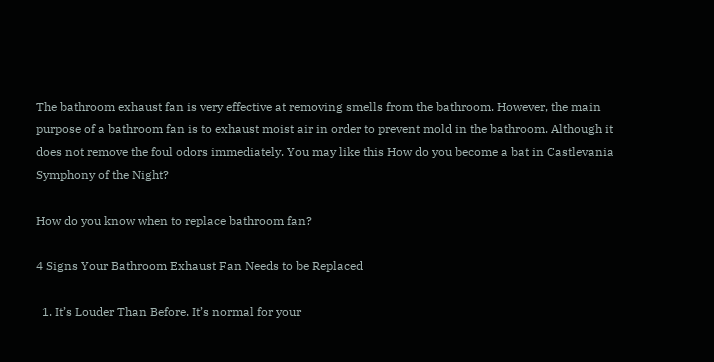The bathroom exhaust fan is very effective at removing smells from the bathroom. However, the main purpose of a bathroom fan is to exhaust moist air in order to prevent mold in the bathroom. Although it does not remove the foul odors immediately. You may like this How do you become a bat in Castlevania Symphony of the Night?

How do you know when to replace bathroom fan?

4 Signs Your Bathroom Exhaust Fan Needs to be Replaced

  1. It’s Louder Than Before. It’s normal for your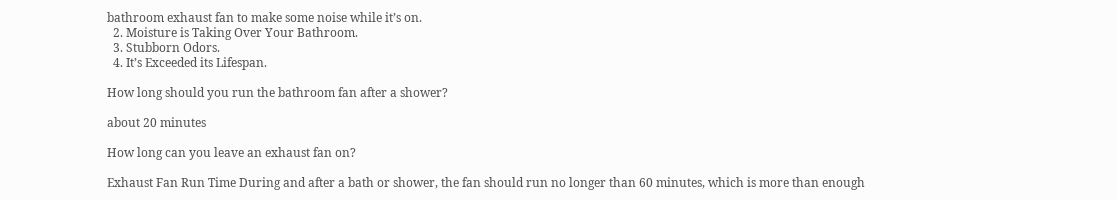bathroom exhaust fan to make some noise while it’s on.
  2. Moisture is Taking Over Your Bathroom.
  3. Stubborn Odors.
  4. It’s Exceeded its Lifespan.

How long should you run the bathroom fan after a shower?

about 20 minutes

How long can you leave an exhaust fan on?

Exhaust Fan Run Time During and after a bath or shower, the fan should run no longer than 60 minutes, which is more than enough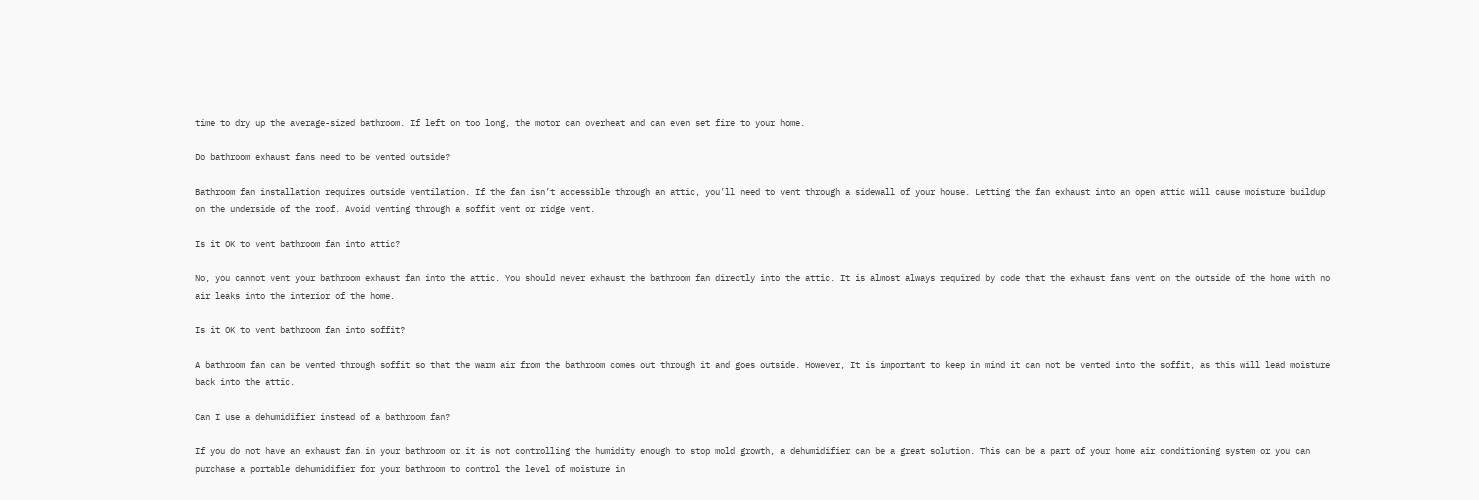time to dry up the average-sized bathroom. If left on too long, the motor can overheat and can even set fire to your home.

Do bathroom exhaust fans need to be vented outside?

Bathroom fan installation requires outside ventilation. If the fan isn’t accessible through an attic, you’ll need to vent through a sidewall of your house. Letting the fan exhaust into an open attic will cause moisture buildup on the underside of the roof. Avoid venting through a soffit vent or ridge vent.

Is it OK to vent bathroom fan into attic?

No, you cannot vent your bathroom exhaust fan into the attic. You should never exhaust the bathroom fan directly into the attic. It is almost always required by code that the exhaust fans vent on the outside of the home with no air leaks into the interior of the home.

Is it OK to vent bathroom fan into soffit?

A bathroom fan can be vented through soffit so that the warm air from the bathroom comes out through it and goes outside. However, It is important to keep in mind it can not be vented into the soffit, as this will lead moisture back into the attic.

Can I use a dehumidifier instead of a bathroom fan?

If you do not have an exhaust fan in your bathroom or it is not controlling the humidity enough to stop mold growth, a dehumidifier can be a great solution. This can be a part of your home air conditioning system or you can purchase a portable dehumidifier for your bathroom to control the level of moisture in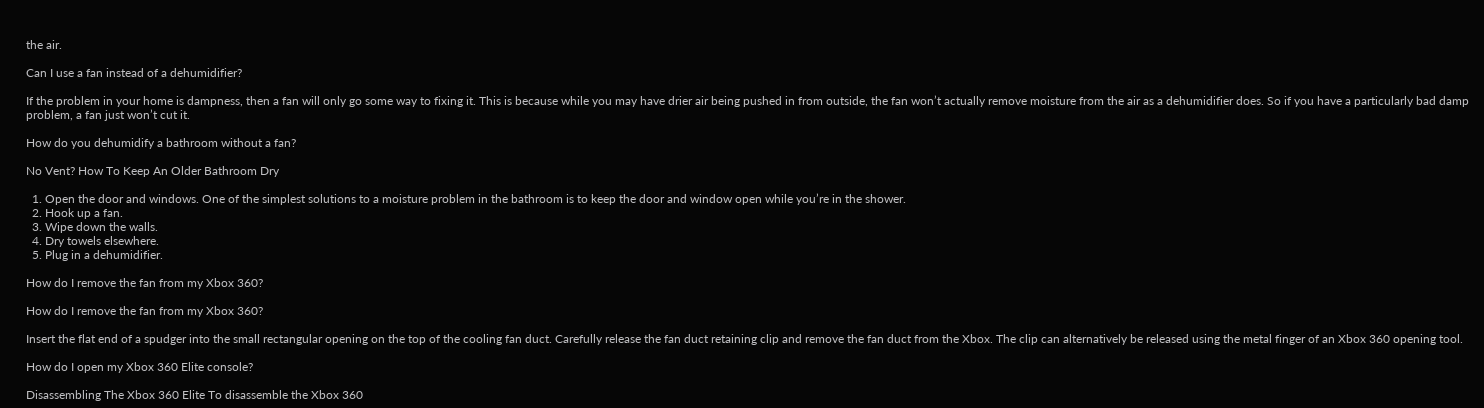the air.

Can I use a fan instead of a dehumidifier?

If the problem in your home is dampness, then a fan will only go some way to fixing it. This is because while you may have drier air being pushed in from outside, the fan won’t actually remove moisture from the air as a dehumidifier does. So if you have a particularly bad damp problem, a fan just won’t cut it.

How do you dehumidify a bathroom without a fan?

No Vent? How To Keep An Older Bathroom Dry

  1. Open the door and windows. One of the simplest solutions to a moisture problem in the bathroom is to keep the door and window open while you’re in the shower.
  2. Hook up a fan.
  3. Wipe down the walls.
  4. Dry towels elsewhere.
  5. Plug in a dehumidifier.

How do I remove the fan from my Xbox 360?

How do I remove the fan from my Xbox 360?

Insert the flat end of a spudger into the small rectangular opening on the top of the cooling fan duct. Carefully release the fan duct retaining clip and remove the fan duct from the Xbox. The clip can alternatively be released using the metal finger of an Xbox 360 opening tool.

How do I open my Xbox 360 Elite console?

Disassembling The Xbox 360 Elite To disassemble the Xbox 360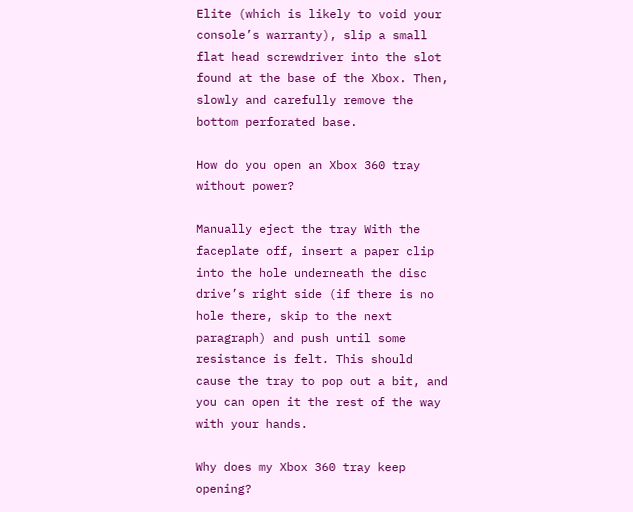Elite (which is likely to void your console’s warranty), slip a small flat head screwdriver into the slot found at the base of the Xbox. Then, slowly and carefully remove the bottom perforated base.

How do you open an Xbox 360 tray without power?

Manually eject the tray With the faceplate off, insert a paper clip into the hole underneath the disc drive’s right side (if there is no hole there, skip to the next paragraph) and push until some resistance is felt. This should cause the tray to pop out a bit, and you can open it the rest of the way with your hands.

Why does my Xbox 360 tray keep opening?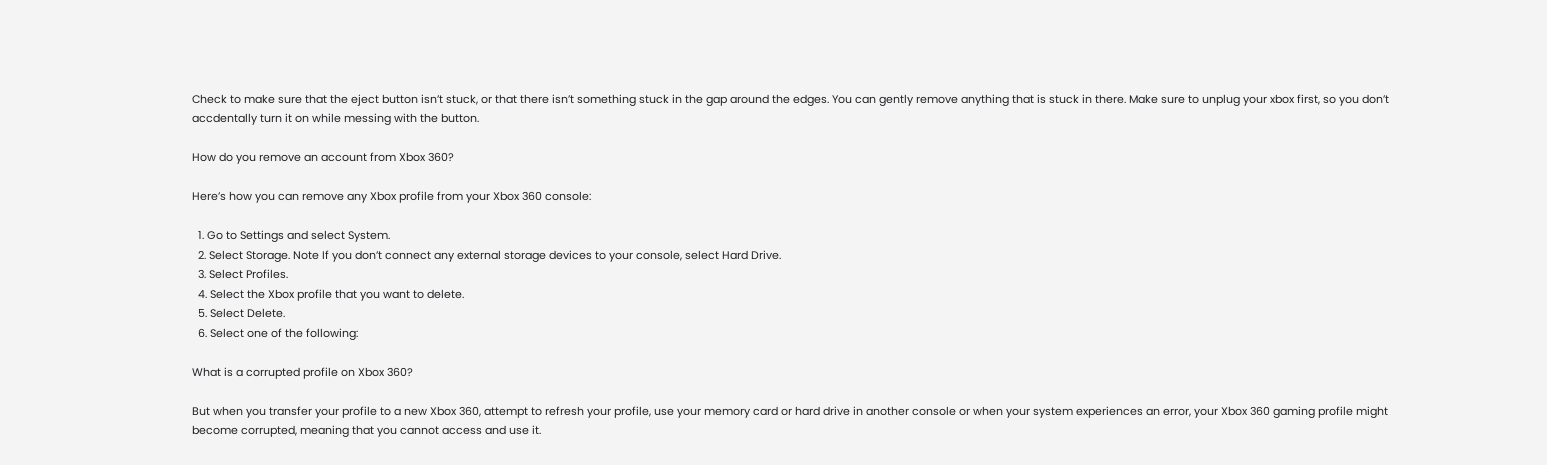Check to make sure that the eject button isn’t stuck, or that there isn’t something stuck in the gap around the edges. You can gently remove anything that is stuck in there. Make sure to unplug your xbox first, so you don’t accdentally turn it on while messing with the button.

How do you remove an account from Xbox 360?

Here’s how you can remove any Xbox profile from your Xbox 360 console:

  1. Go to Settings and select System.
  2. Select Storage. Note If you don’t connect any external storage devices to your console, select Hard Drive.
  3. Select Profiles.
  4. Select the Xbox profile that you want to delete.
  5. Select Delete.
  6. Select one of the following:

What is a corrupted profile on Xbox 360?

But when you transfer your profile to a new Xbox 360, attempt to refresh your profile, use your memory card or hard drive in another console or when your system experiences an error, your Xbox 360 gaming profile might become corrupted, meaning that you cannot access and use it.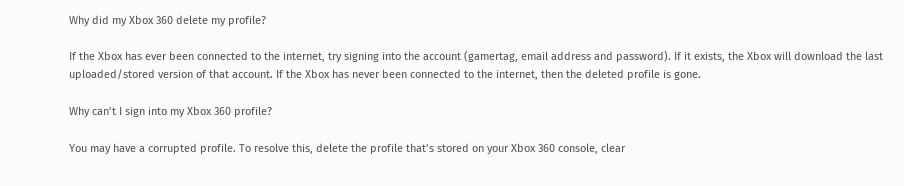Why did my Xbox 360 delete my profile?

If the Xbox has ever been connected to the internet, try signing into the account (gamertag, email address and password). If it exists, the Xbox will download the last uploaded/stored version of that account. If the Xbox has never been connected to the internet, then the deleted profile is gone.

Why can’t I sign into my Xbox 360 profile?

You may have a corrupted profile. To resolve this, delete the profile that’s stored on your Xbox 360 console, clear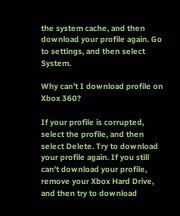the system cache, and then download your profile again. Go to settings, and then select System.

Why can’t I download profile on Xbox 360?

If your profile is corrupted, select the profile, and then select Delete. Try to download your profile again. If you still can’t download your profile, remove your Xbox Hard Drive, and then try to download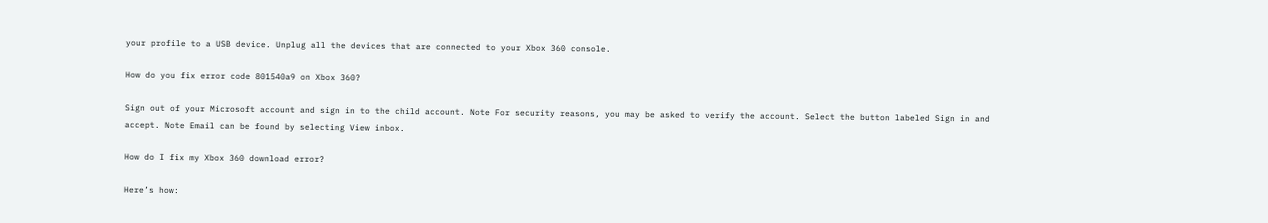your profile to a USB device. Unplug all the devices that are connected to your Xbox 360 console.

How do you fix error code 801540a9 on Xbox 360?

Sign out of your Microsoft account and sign in to the child account. Note For security reasons, you may be asked to verify the account. Select the button labeled Sign in and accept. Note Email can be found by selecting View inbox.

How do I fix my Xbox 360 download error?

Here’s how: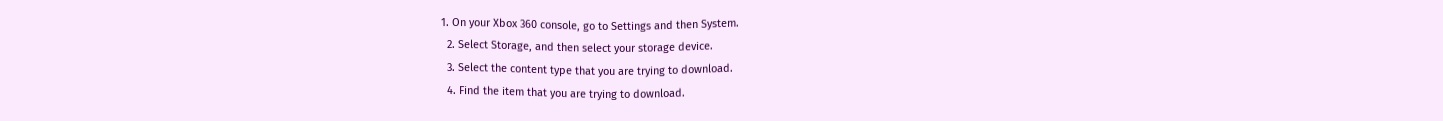1. On your Xbox 360 console, go to Settings and then System.
  2. Select Storage, and then select your storage device.
  3. Select the content type that you are trying to download.
  4. Find the item that you are trying to download.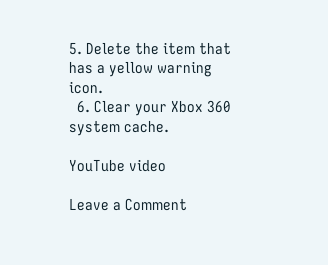5. Delete the item that has a yellow warning icon.
  6. Clear your Xbox 360 system cache.

YouTube video

Leave a Comment